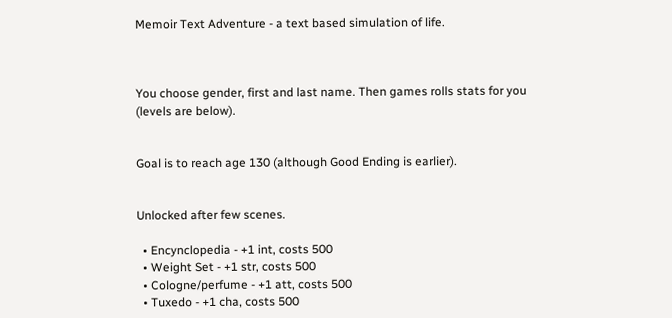Memoir Text Adventure - a text based simulation of life.



You choose gender, first and last name. Then games rolls stats for you (levels are below).


Goal is to reach age 130 (although Good Ending is earlier).


Unlocked after few scenes.

  • Encynclopedia - +1 int, costs 500
  • Weight Set - +1 str, costs 500
  • Cologne/perfume - +1 att, costs 500
  • Tuxedo - +1 cha, costs 500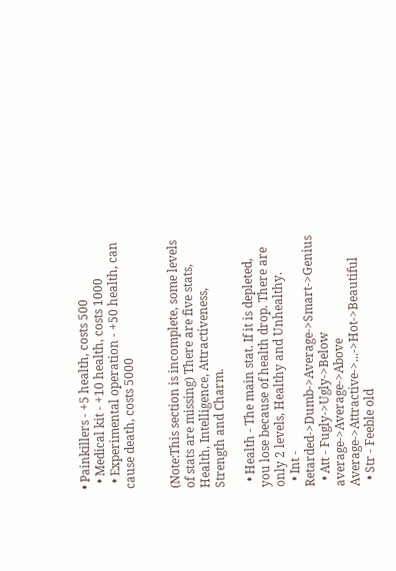• Painkillers - +5 health, costs 500
  • Medical kit - +10 health, costs 1000
  • Experimental operation - +50 health, can cause death, costs 5000


(Note:This section is incomplete, some levels of stats are missing) There are five stats, Health, Intelligence, Attractiveness, Strength and Charm.

  • Health - The main stat. If it is depleted, you lose because of health drop. There are only 2 levels, Healthy and Unhealthy.
  • Int - Retarded->Dumb->Average->Smart->Genius
  • Att - Fugly->Ugly->Below average->Average->Above Average->Attractive->...->Hot->Beautiful
  • Str - Feeble old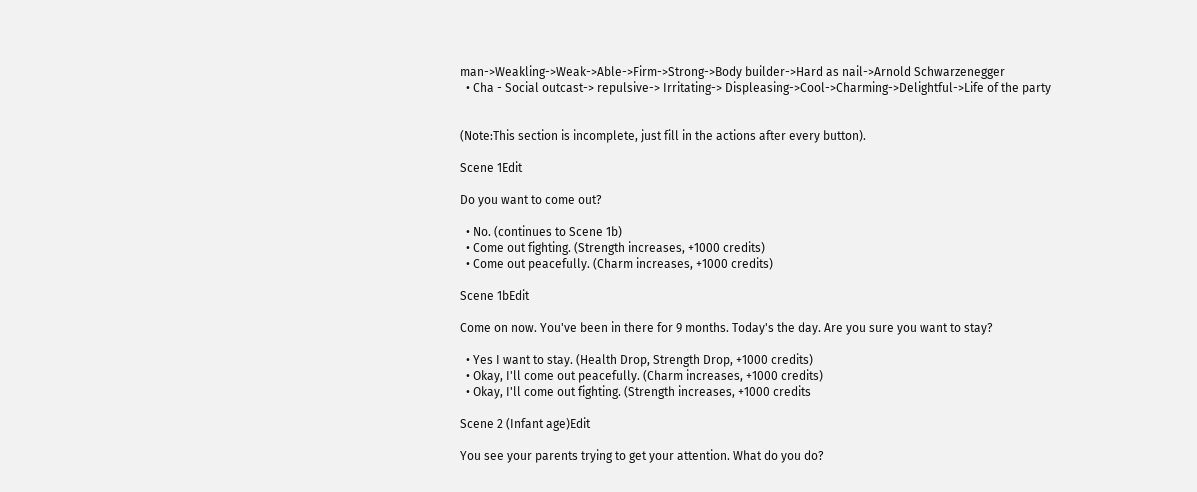man->Weakling->Weak->Able->Firm->Strong->Body builder->Hard as nail->Arnold Schwarzenegger
  • Cha - Social outcast-> repulsive-> Irritating-> Displeasing->Cool->Charming->Delightful->Life of the party


(Note:This section is incomplete, just fill in the actions after every button).

Scene 1Edit

Do you want to come out?

  • No. (continues to Scene 1b)
  • Come out fighting. (Strength increases, +1000 credits)
  • Come out peacefully. (Charm increases, +1000 credits)

Scene 1bEdit

Come on now. You've been in there for 9 months. Today's the day. Are you sure you want to stay?

  • Yes I want to stay. (Health Drop, Strength Drop, +1000 credits)
  • Okay, I'll come out peacefully. (Charm increases, +1000 credits)
  • Okay, I'll come out fighting. (Strength increases, +1000 credits

Scene 2 (Infant age)Edit

You see your parents trying to get your attention. What do you do?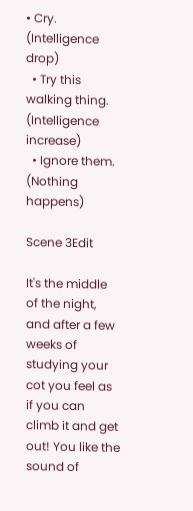• Cry. (Intelligence drop)
  • Try this walking thing. (Intelligence increase)
  • Ignore them. (Nothing happens)

Scene 3Edit

It's the middle of the night, and after a few weeks of studying your cot you feel as if you can climb it and get out! You like the sound of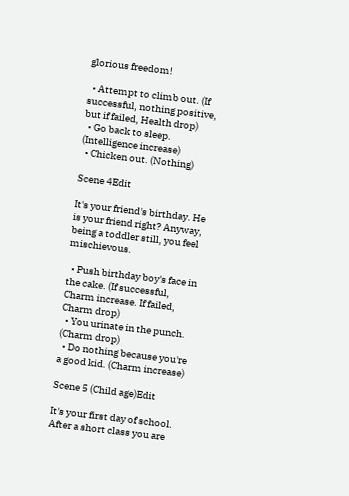glorious freedom!

  • Attempt to climb out. (If successful, nothing positive, but if failed, Health drop)
  • Go back to sleep. (Intelligence increase)
  • Chicken out. (Nothing)

Scene 4Edit

It's your friend's birthday. He is your friend right? Anyway, being a toddler still, you feel mischievous.

  • Push birthday boy's face in the cake. (If successful, Charm increase. If failed, Charm drop)
  • You urinate in the punch. (Charm drop)
  • Do nothing because you're a good kid. (Charm increase)

Scene 5 (Child age)Edit

It's your first day of school. After a short class you are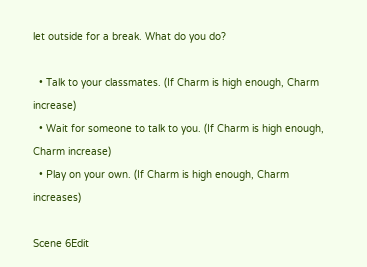let outside for a break. What do you do?

  • Talk to your classmates. (If Charm is high enough, Charm increase)
  • Wait for someone to talk to you. (If Charm is high enough, Charm increase)
  • Play on your own. (If Charm is high enough, Charm increases)

Scene 6Edit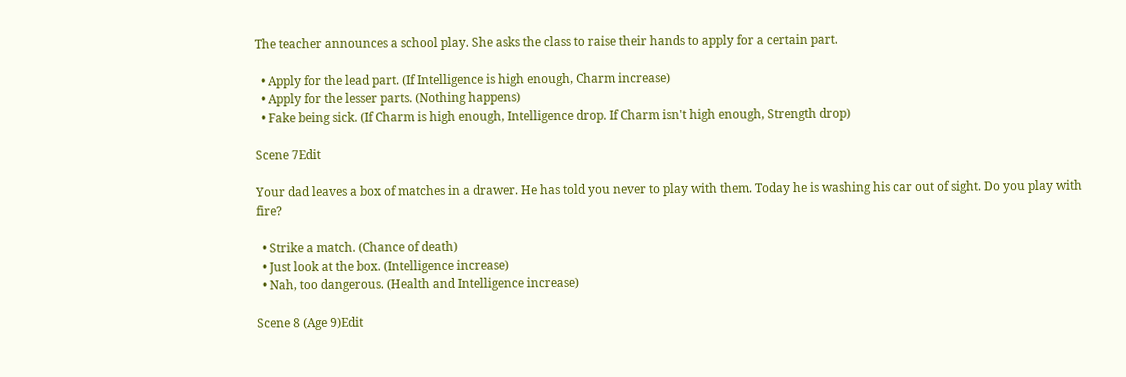The teacher announces a school play. She asks the class to raise their hands to apply for a certain part.

  • Apply for the lead part. (If Intelligence is high enough, Charm increase)
  • Apply for the lesser parts. (Nothing happens)
  • Fake being sick. (If Charm is high enough, Intelligence drop. If Charm isn't high enough, Strength drop)

Scene 7Edit

Your dad leaves a box of matches in a drawer. He has told you never to play with them. Today he is washing his car out of sight. Do you play with fire?

  • Strike a match. (Chance of death)
  • Just look at the box. (Intelligence increase)
  • Nah, too dangerous. (Health and Intelligence increase)

Scene 8 (Age 9)Edit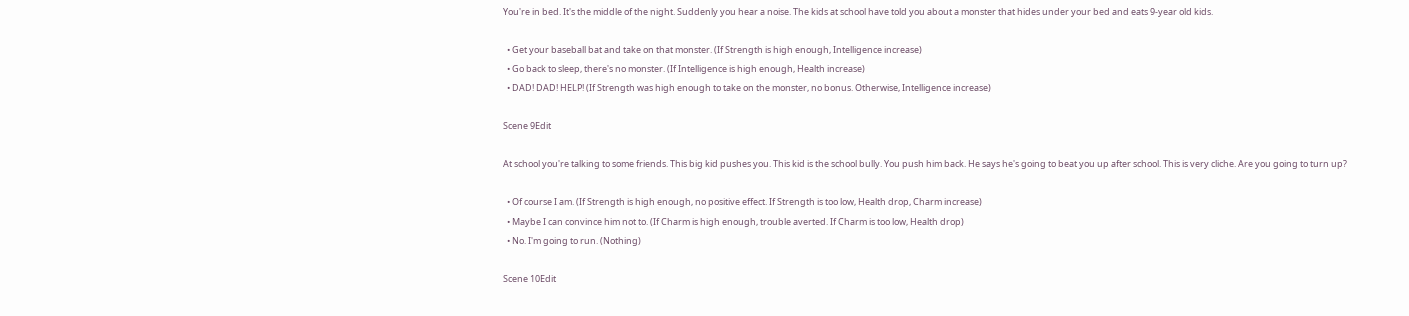You're in bed. It's the middle of the night. Suddenly you hear a noise. The kids at school have told you about a monster that hides under your bed and eats 9-year old kids.

  • Get your baseball bat and take on that monster. (If Strength is high enough, Intelligence increase)
  • Go back to sleep, there's no monster. (If Intelligence is high enough, Health increase)
  • DAD! DAD! HELP! (If Strength was high enough to take on the monster, no bonus. Otherwise, Intelligence increase)

Scene 9Edit

At school you're talking to some friends. This big kid pushes you. This kid is the school bully. You push him back. He says he's going to beat you up after school. This is very cliche. Are you going to turn up?

  • Of course I am. (If Strength is high enough, no positive effect. If Strength is too low, Health drop, Charm increase)
  • Maybe I can convince him not to. (If Charm is high enough, trouble averted. If Charm is too low, Health drop)
  • No. I'm going to run. (Nothing)

Scene 10Edit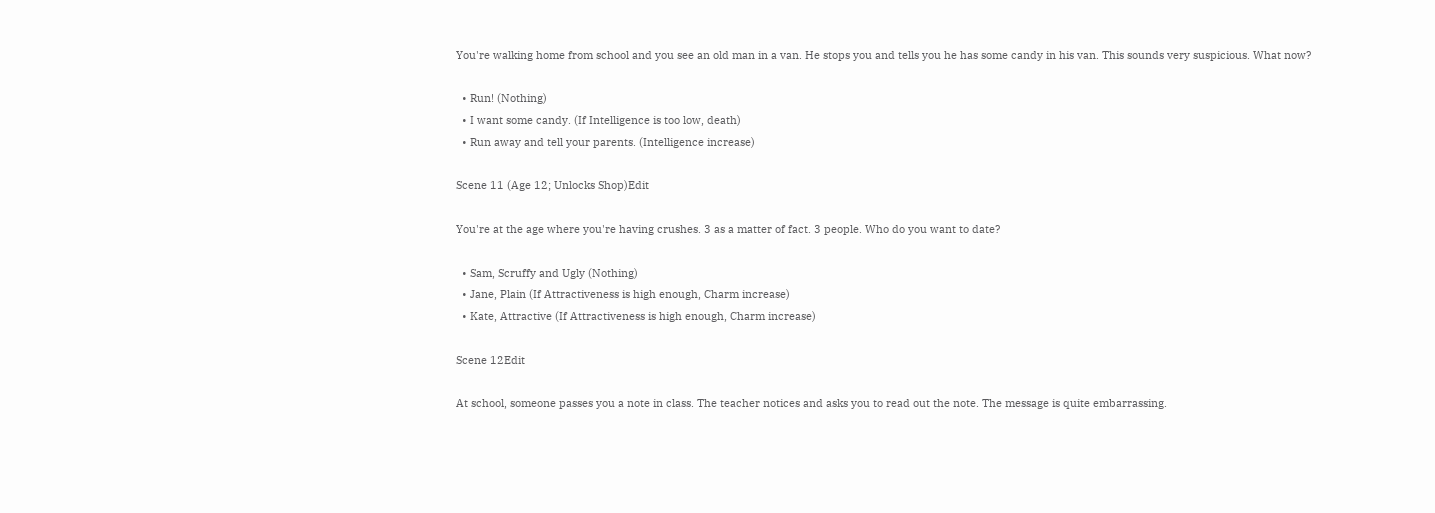You're walking home from school and you see an old man in a van. He stops you and tells you he has some candy in his van. This sounds very suspicious. What now?

  • Run! (Nothing)
  • I want some candy. (If Intelligence is too low, death)
  • Run away and tell your parents. (Intelligence increase)

Scene 11 (Age 12; Unlocks Shop)Edit

You're at the age where you're having crushes. 3 as a matter of fact. 3 people. Who do you want to date?

  • Sam, Scruffy and Ugly (Nothing)
  • Jane, Plain (If Attractiveness is high enough, Charm increase)
  • Kate, Attractive (If Attractiveness is high enough, Charm increase)

Scene 12Edit

At school, someone passes you a note in class. The teacher notices and asks you to read out the note. The message is quite embarrassing.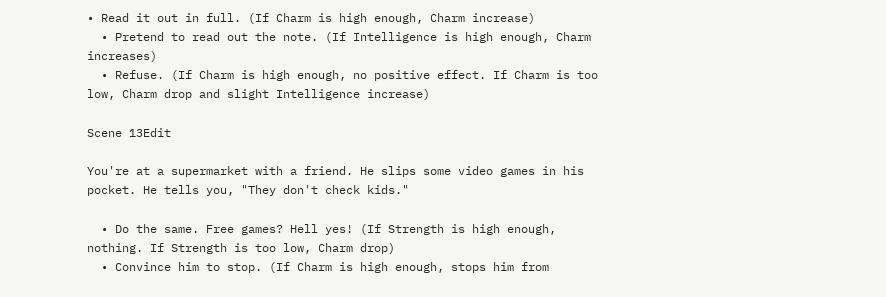• Read it out in full. (If Charm is high enough, Charm increase)
  • Pretend to read out the note. (If Intelligence is high enough, Charm increases)
  • Refuse. (If Charm is high enough, no positive effect. If Charm is too low, Charm drop and slight Intelligence increase)

Scene 13Edit

You're at a supermarket with a friend. He slips some video games in his pocket. He tells you, "They don't check kids."

  • Do the same. Free games? Hell yes! (If Strength is high enough, nothing. If Strength is too low, Charm drop)
  • Convince him to stop. (If Charm is high enough, stops him from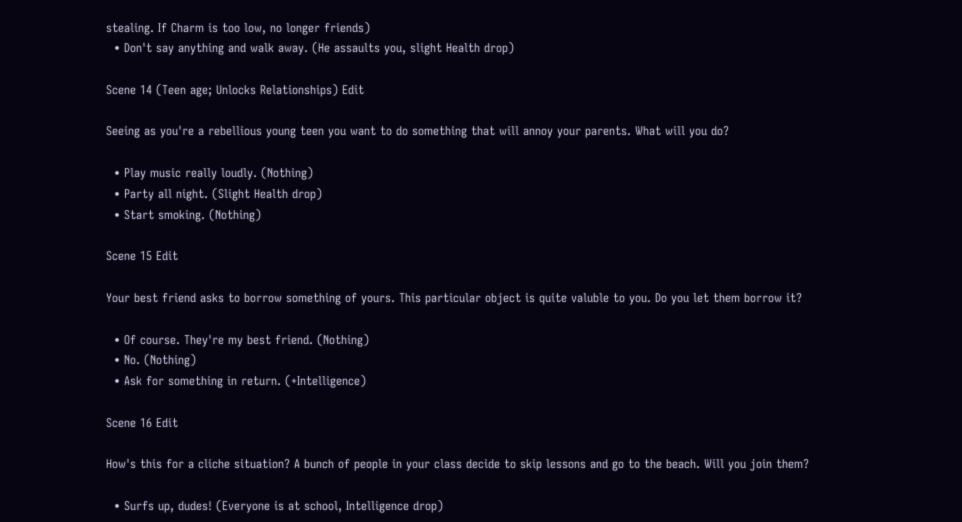stealing. If Charm is too low, no longer friends)
  • Don't say anything and walk away. (He assaults you, slight Health drop)

Scene 14 (Teen age; Unlocks Relationships) Edit

Seeing as you're a rebellious young teen you want to do something that will annoy your parents. What will you do?

  • Play music really loudly. (Nothing)
  • Party all night. (Slight Health drop)
  • Start smoking. (Nothing)

Scene 15 Edit

Your best friend asks to borrow something of yours. This particular object is quite valuble to you. Do you let them borrow it?

  • Of course. They're my best friend. (Nothing)
  • No. (Nothing)
  • Ask for something in return. (+Intelligence)

Scene 16 Edit

How's this for a cliche situation? A bunch of people in your class decide to skip lessons and go to the beach. Will you join them?

  • Surfs up, dudes! (Everyone is at school, Intelligence drop)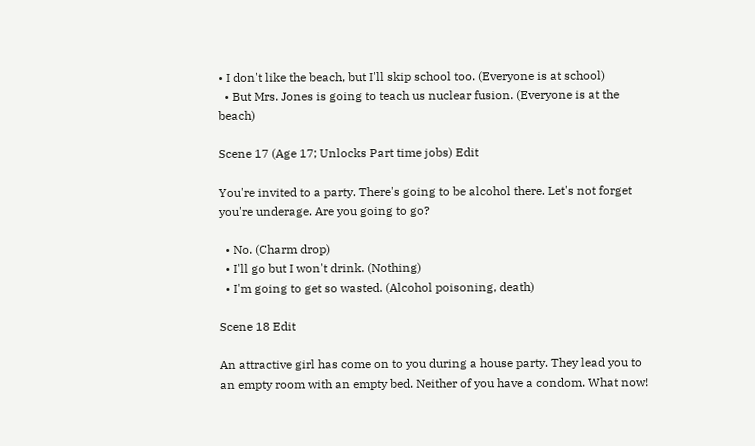• I don't like the beach, but I'll skip school too. (Everyone is at school)
  • But Mrs. Jones is going to teach us nuclear fusion. (Everyone is at the beach)

Scene 17 (Age 17; Unlocks Part time jobs) Edit

You're invited to a party. There's going to be alcohol there. Let's not forget you're underage. Are you going to go?

  • No. (Charm drop)
  • I'll go but I won't drink. (Nothing)
  • I'm going to get so wasted. (Alcohol poisoning, death)

Scene 18 Edit

An attractive girl has come on to you during a house party. They lead you to an empty room with an empty bed. Neither of you have a condom. What now!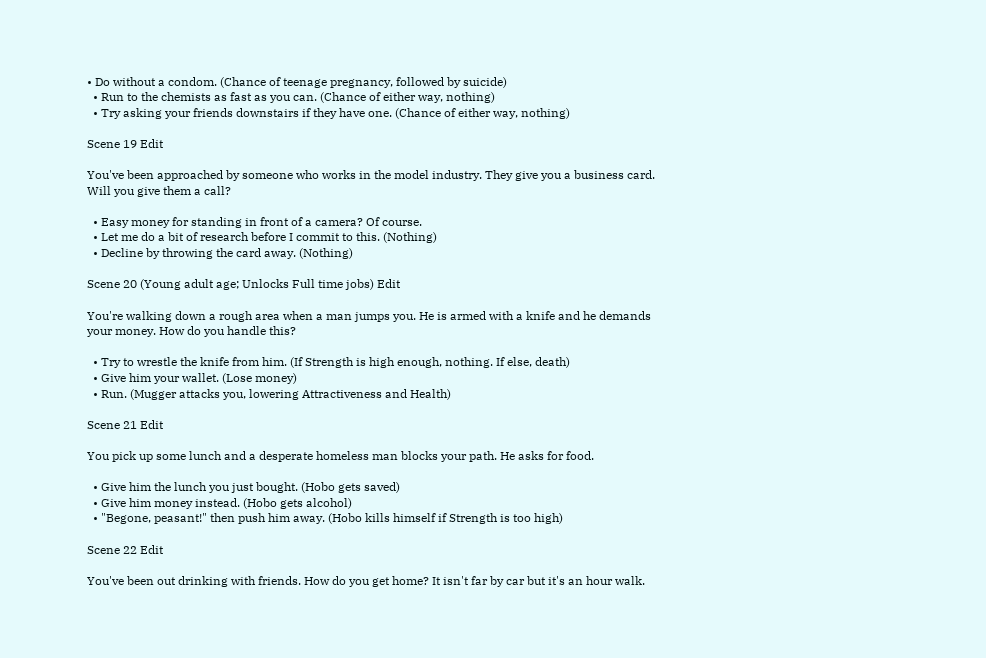• Do without a condom. (Chance of teenage pregnancy, followed by suicide)
  • Run to the chemists as fast as you can. (Chance of either way, nothing)
  • Try asking your friends downstairs if they have one. (Chance of either way, nothing)

Scene 19 Edit

You've been approached by someone who works in the model industry. They give you a business card. Will you give them a call?

  • Easy money for standing in front of a camera? Of course.
  • Let me do a bit of research before I commit to this. (Nothing)
  • Decline by throwing the card away. (Nothing)

Scene 20 (Young adult age; Unlocks Full time jobs) Edit

You're walking down a rough area when a man jumps you. He is armed with a knife and he demands your money. How do you handle this?

  • Try to wrestle the knife from him. (If Strength is high enough, nothing. If else, death)
  • Give him your wallet. (Lose money)
  • Run. (Mugger attacks you, lowering Attractiveness and Health)

Scene 21 Edit

You pick up some lunch and a desperate homeless man blocks your path. He asks for food.

  • Give him the lunch you just bought. (Hobo gets saved)
  • Give him money instead. (Hobo gets alcohol)
  • "Begone, peasant!" then push him away. (Hobo kills himself if Strength is too high)

Scene 22 Edit

You've been out drinking with friends. How do you get home? It isn't far by car but it's an hour walk.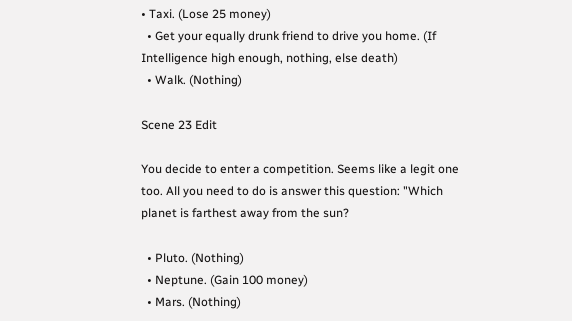• Taxi. (Lose 25 money)
  • Get your equally drunk friend to drive you home. (If Intelligence high enough, nothing, else death)
  • Walk. (Nothing)

Scene 23 Edit

You decide to enter a competition. Seems like a legit one too. All you need to do is answer this question: "Which planet is farthest away from the sun?

  • Pluto. (Nothing)
  • Neptune. (Gain 100 money)
  • Mars. (Nothing)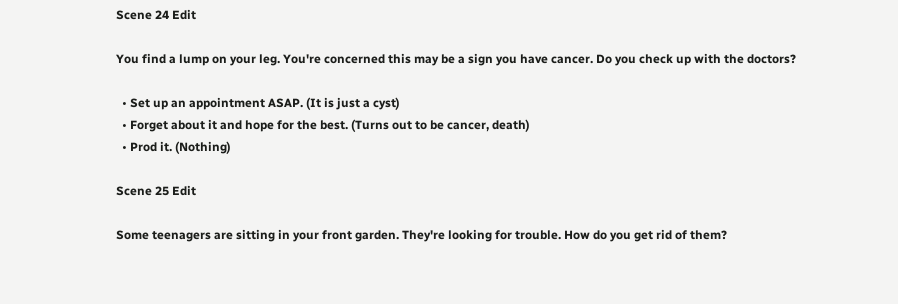Scene 24 Edit

You find a lump on your leg. You're concerned this may be a sign you have cancer. Do you check up with the doctors?

  • Set up an appointment ASAP. (It is just a cyst)
  • Forget about it and hope for the best. (Turns out to be cancer, death)
  • Prod it. (Nothing)

Scene 25 Edit

Some teenagers are sitting in your front garden. They're looking for trouble. How do you get rid of them?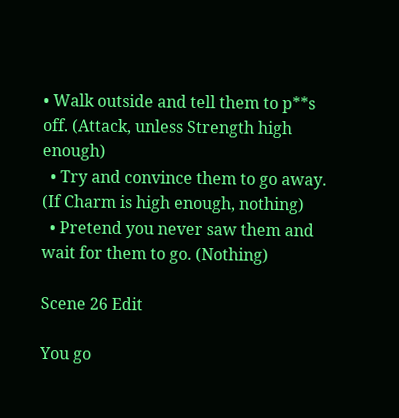• Walk outside and tell them to p**s off. (Attack, unless Strength high enough)
  • Try and convince them to go away. (If Charm is high enough, nothing)
  • Pretend you never saw them and wait for them to go. (Nothing)

Scene 26 Edit

You go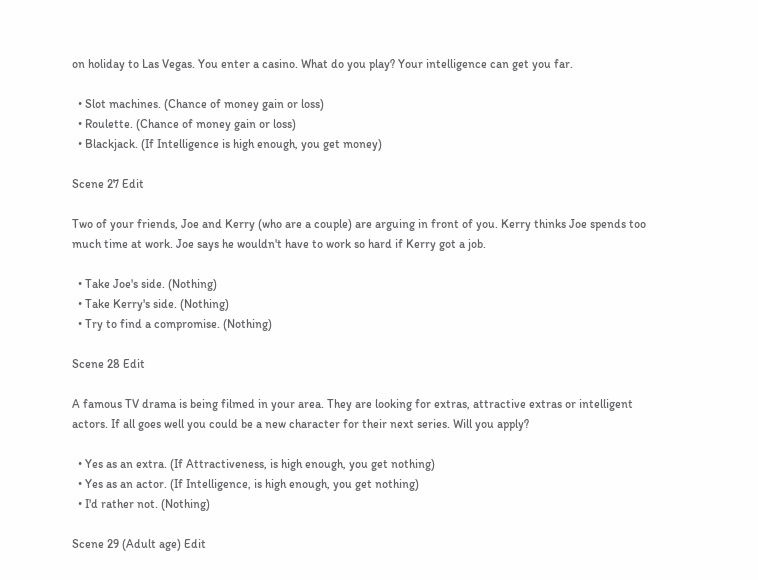on holiday to Las Vegas. You enter a casino. What do you play? Your intelligence can get you far.

  • Slot machines. (Chance of money gain or loss)
  • Roulette. (Chance of money gain or loss)
  • Blackjack. (If Intelligence is high enough, you get money)

Scene 27 Edit

Two of your friends, Joe and Kerry (who are a couple) are arguing in front of you. Kerry thinks Joe spends too much time at work. Joe says he wouldn't have to work so hard if Kerry got a job.

  • Take Joe's side. (Nothing)
  • Take Kerry's side. (Nothing)
  • Try to find a compromise. (Nothing)

Scene 28 Edit

A famous TV drama is being filmed in your area. They are looking for extras, attractive extras or intelligent actors. If all goes well you could be a new character for their next series. Will you apply?

  • Yes as an extra. (If Attractiveness, is high enough, you get nothing)
  • Yes as an actor. (If Intelligence, is high enough, you get nothing)
  • I'd rather not. (Nothing)

Scene 29 (Adult age) Edit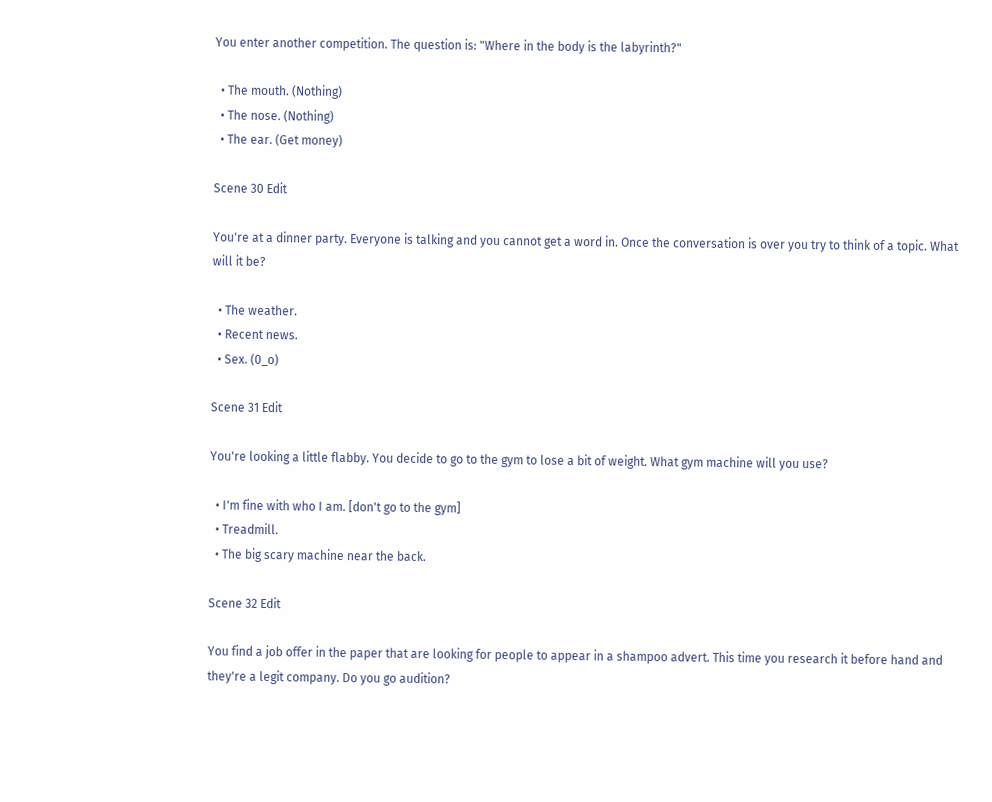You enter another competition. The question is: "Where in the body is the labyrinth?"

  • The mouth. (Nothing)
  • The nose. (Nothing)
  • The ear. (Get money)

Scene 30 Edit

You're at a dinner party. Everyone is talking and you cannot get a word in. Once the conversation is over you try to think of a topic. What will it be?

  • The weather.
  • Recent news.
  • Sex. (0_o)

Scene 31 Edit

You're looking a little flabby. You decide to go to the gym to lose a bit of weight. What gym machine will you use?

  • I'm fine with who I am. [don't go to the gym]
  • Treadmill.
  • The big scary machine near the back.

Scene 32 Edit

You find a job offer in the paper that are looking for people to appear in a shampoo advert. This time you research it before hand and they're a legit company. Do you go audition?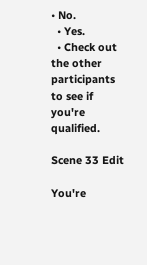• No.
  • Yes.
  • Check out the other participants to see if you're qualified.

Scene 33 Edit

You're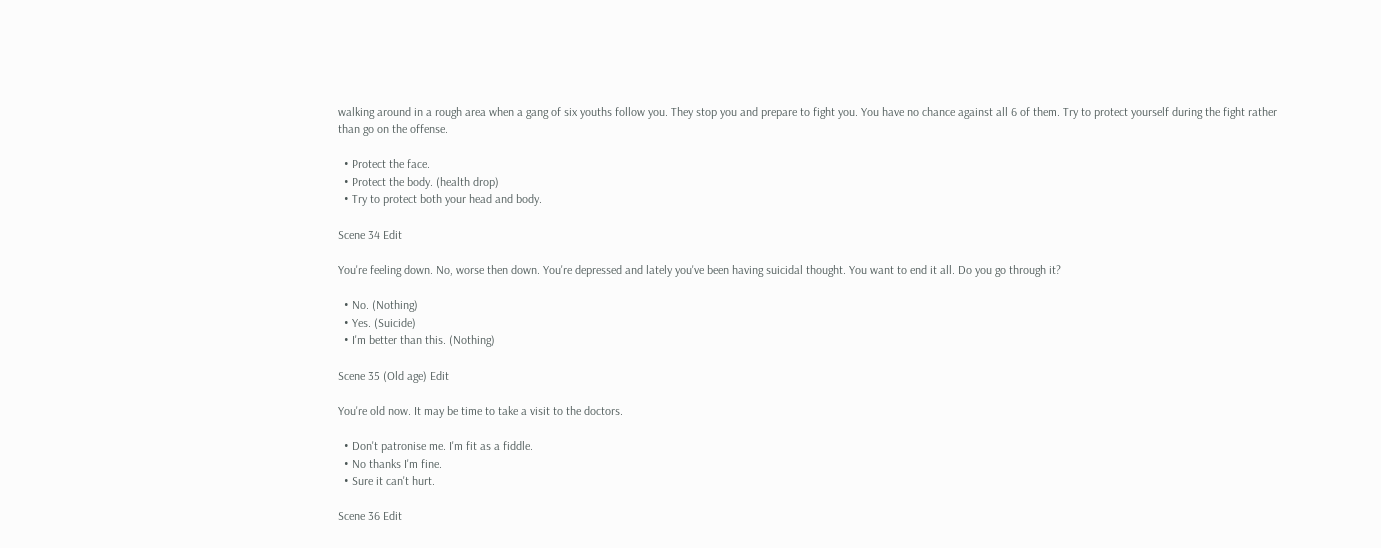walking around in a rough area when a gang of six youths follow you. They stop you and prepare to fight you. You have no chance against all 6 of them. Try to protect yourself during the fight rather than go on the offense.

  • Protect the face.
  • Protect the body. (health drop)
  • Try to protect both your head and body.

Scene 34 Edit

You're feeling down. No, worse then down. You're depressed and lately you've been having suicidal thought. You want to end it all. Do you go through it?

  • No. (Nothing)
  • Yes. (Suicide)
  • I'm better than this. (Nothing)

Scene 35 (Old age) Edit

You're old now. It may be time to take a visit to the doctors.

  • Don't patronise me. I'm fit as a fiddle.
  • No thanks I'm fine.
  • Sure it can't hurt.

Scene 36 Edit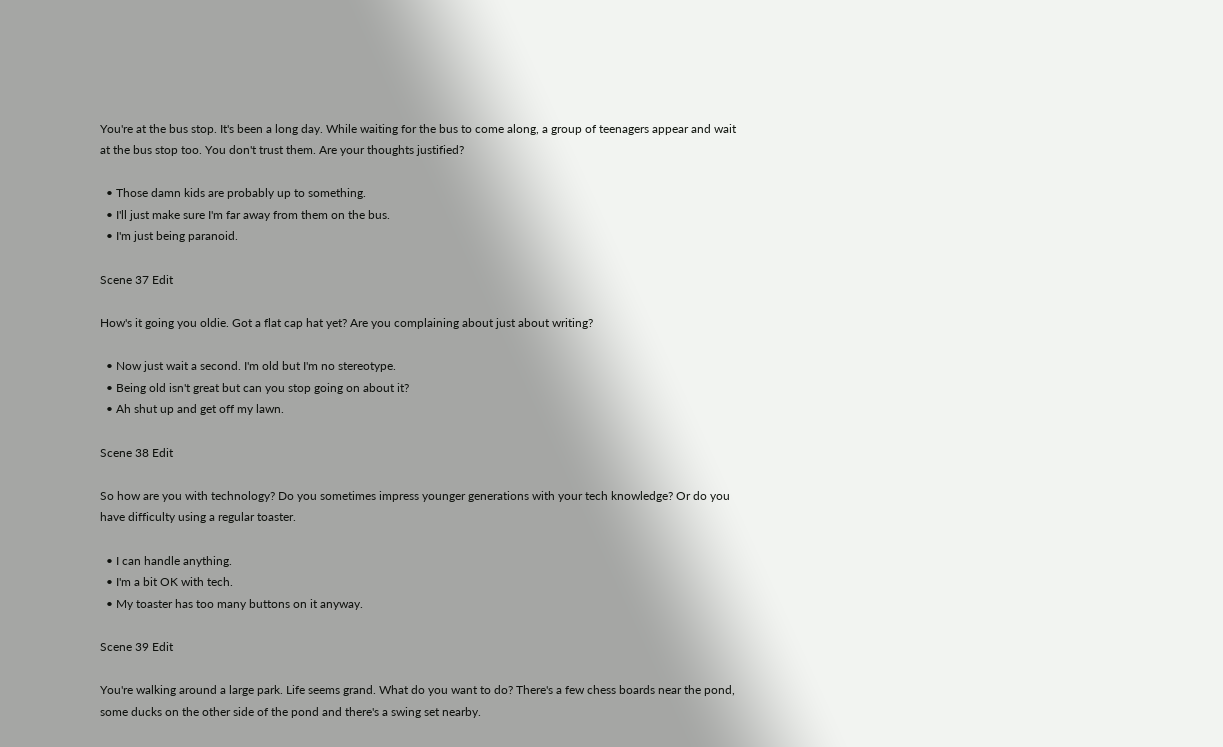You're at the bus stop. It's been a long day. While waiting for the bus to come along, a group of teenagers appear and wait at the bus stop too. You don't trust them. Are your thoughts justified?

  • Those damn kids are probably up to something.
  • I'll just make sure I'm far away from them on the bus.
  • I'm just being paranoid.

Scene 37 Edit

How's it going you oldie. Got a flat cap hat yet? Are you complaining about just about writing?

  • Now just wait a second. I'm old but I'm no stereotype.
  • Being old isn't great but can you stop going on about it?
  • Ah shut up and get off my lawn.

Scene 38 Edit

So how are you with technology? Do you sometimes impress younger generations with your tech knowledge? Or do you have difficulty using a regular toaster.

  • I can handle anything.
  • I'm a bit OK with tech.
  • My toaster has too many buttons on it anyway.

Scene 39 Edit

You're walking around a large park. Life seems grand. What do you want to do? There's a few chess boards near the pond, some ducks on the other side of the pond and there's a swing set nearby.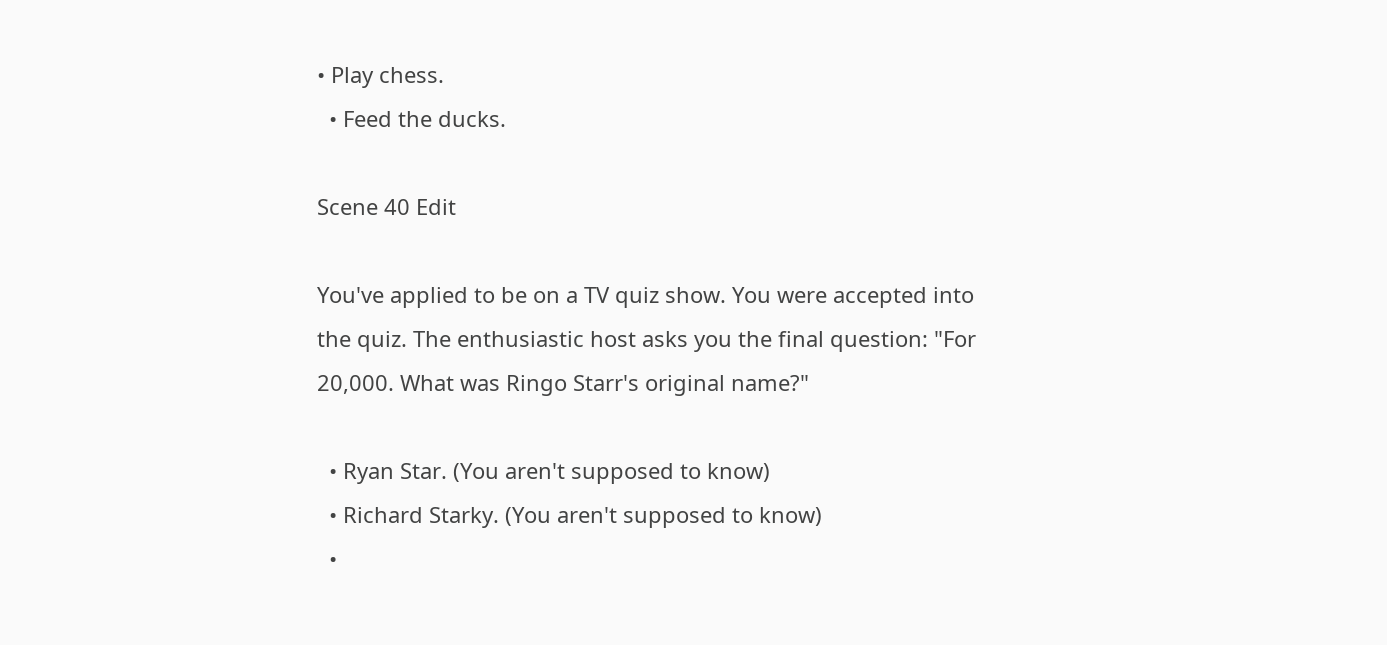• Play chess.
  • Feed the ducks.

Scene 40 Edit

You've applied to be on a TV quiz show. You were accepted into the quiz. The enthusiastic host asks you the final question: "For 20,000. What was Ringo Starr's original name?"

  • Ryan Star. (You aren't supposed to know)
  • Richard Starky. (You aren't supposed to know)
  •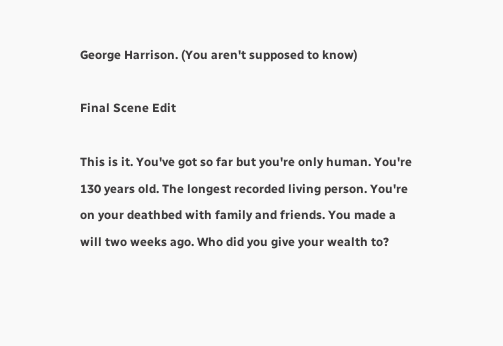George Harrison. (You aren't supposed to know)

Final Scene Edit

This is it. You've got so far but you're only human. You're 130 years old. The longest recorded living person. You're on your deathbed with family and friends. You made a will two weeks ago. Who did you give your wealth to?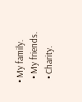• My family.
  • My friends.
  • Charity.